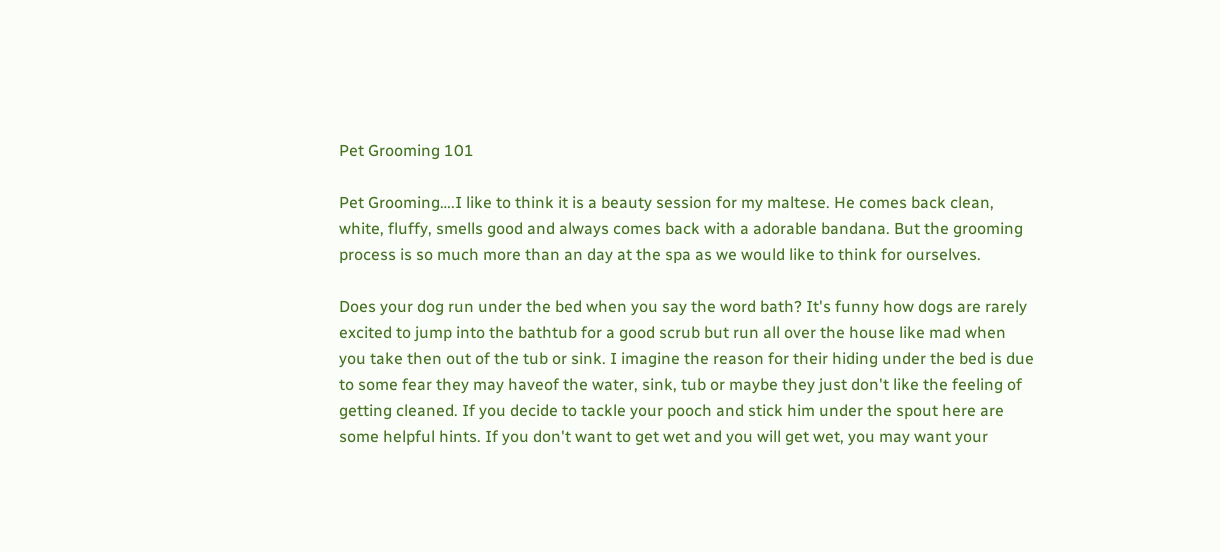Pet Grooming 101

Pet Grooming….I like to think it is a beauty session for my maltese. He comes back clean, white, fluffy, smells good and always comes back with a adorable bandana. But the grooming process is so much more than an day at the spa as we would like to think for ourselves.

Does your dog run under the bed when you say the word bath? It's funny how dogs are rarely excited to jump into the bathtub for a good scrub but run all over the house like mad when you take then out of the tub or sink. I imagine the reason for their hiding under the bed is due to some fear they may haveof the water, sink, tub or maybe they just don't like the feeling of getting cleaned. If you decide to tackle your pooch and stick him under the spout here are some helpful hints. If you don't want to get wet and you will get wet, you may want your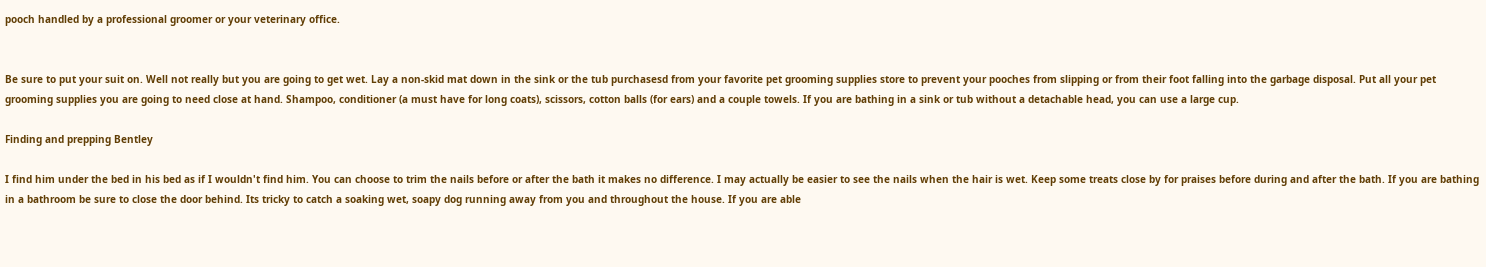pooch handled by a professional groomer or your veterinary office.


Be sure to put your suit on. Well not really but you are going to get wet. Lay a non-skid mat down in the sink or the tub purchasesd from your favorite pet grooming supplies store to prevent your pooches from slipping or from their foot falling into the garbage disposal. Put all your pet grooming supplies you are going to need close at hand. Shampoo, conditioner (a must have for long coats), scissors, cotton balls (for ears) and a couple towels. If you are bathing in a sink or tub without a detachable head, you can use a large cup.

Finding and prepping Bentley

I find him under the bed in his bed as if I wouldn't find him. You can choose to trim the nails before or after the bath it makes no difference. I may actually be easier to see the nails when the hair is wet. Keep some treats close by for praises before during and after the bath. If you are bathing in a bathroom be sure to close the door behind. Its tricky to catch a soaking wet, soapy dog running away from you and throughout the house. If you are able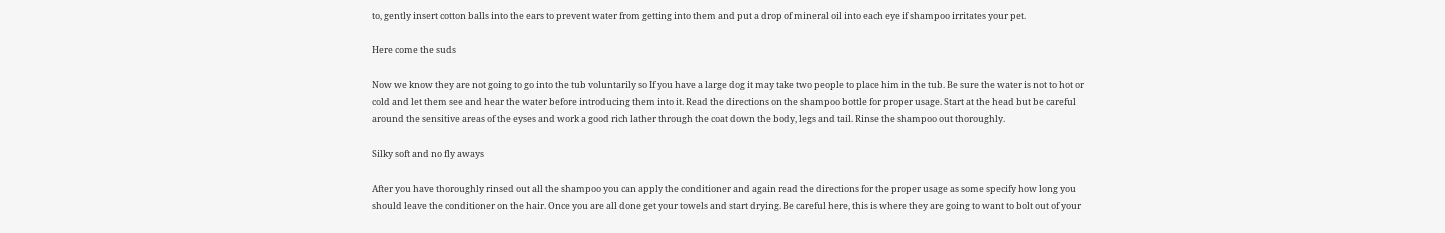to, gently insert cotton balls into the ears to prevent water from getting into them and put a drop of mineral oil into each eye if shampoo irritates your pet.

Here come the suds

Now we know they are not going to go into the tub voluntarily so If you have a large dog it may take two people to place him in the tub. Be sure the water is not to hot or cold and let them see and hear the water before introducing them into it. Read the directions on the shampoo bottle for proper usage. Start at the head but be careful around the sensitive areas of the eyses and work a good rich lather through the coat down the body, legs and tail. Rinse the shampoo out thoroughly.

Silky soft and no fly aways

After you have thoroughly rinsed out all the shampoo you can apply the conditioner and again read the directions for the proper usage as some specify how long you should leave the conditioner on the hair. Once you are all done get your towels and start drying. Be careful here, this is where they are going to want to bolt out of your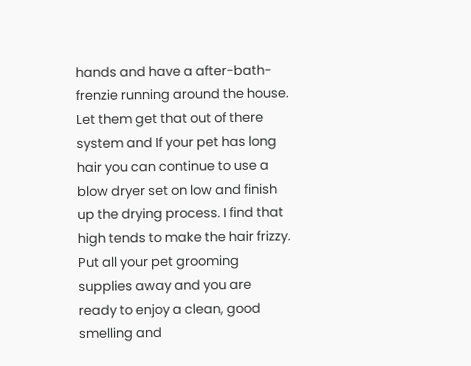hands and have a after-bath-frenzie running around the house. Let them get that out of there system and If your pet has long hair you can continue to use a blow dryer set on low and finish up the drying process. I find that high tends to make the hair frizzy. Put all your pet grooming supplies away and you are ready to enjoy a clean, good smelling and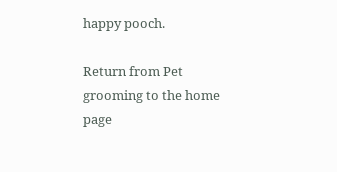happy pooch.

Return from Pet grooming to the home page